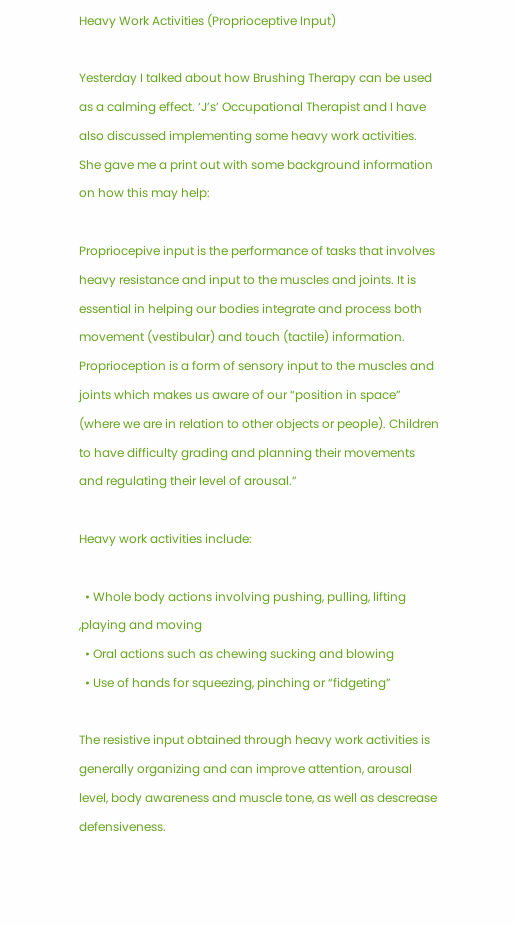Heavy Work Activities (Proprioceptive Input)

Yesterday I talked about how Brushing Therapy can be used as a calming effect. ‘J’s’ Occupational Therapist and I have also discussed implementing some heavy work activities. She gave me a print out with some background information on how this may help:

Propriocepive input is the performance of tasks that involves heavy resistance and input to the muscles and joints. It is essential in helping our bodies integrate and process both movement (vestibular) and touch (tactile) information. Proprioception is a form of sensory input to the muscles and joints which makes us aware of our “position in space” (where we are in relation to other objects or people). Children to have difficulty grading and planning their movements and regulating their level of arousal.”

Heavy work activities include:

  • Whole body actions involving pushing, pulling, lifting ,playing and moving
  • Oral actions such as chewing sucking and blowing
  • Use of hands for squeezing, pinching or “fidgeting”

The resistive input obtained through heavy work activities is generally organizing and can improve attention, arousal level, body awareness and muscle tone, as well as descrease defensiveness.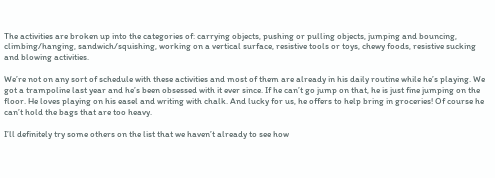The activities are broken up into the categories of: carrying objects, pushing or pulling objects, jumping and bouncing, climbing/hanging, sandwich/squishing, working on a vertical surface, resistive tools or toys, chewy foods, resistive sucking and blowing activities.

We’re not on any sort of schedule with these activities and most of them are already in his daily routine while he’s playing. We got a trampoline last year and he’s been obsessed with it ever since. If he can’t go jump on that, he is just fine jumping on the floor. He loves playing on his easel and writing with chalk. And lucky for us, he offers to help bring in groceries! Of course he can’t hold the bags that are too heavy.

I’ll definitely try some others on the list that we haven’t already to see how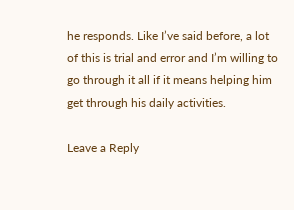he responds. Like I’ve said before, a lot of this is trial and error and I’m willing to go through it all if it means helping him get through his daily activities.

Leave a Reply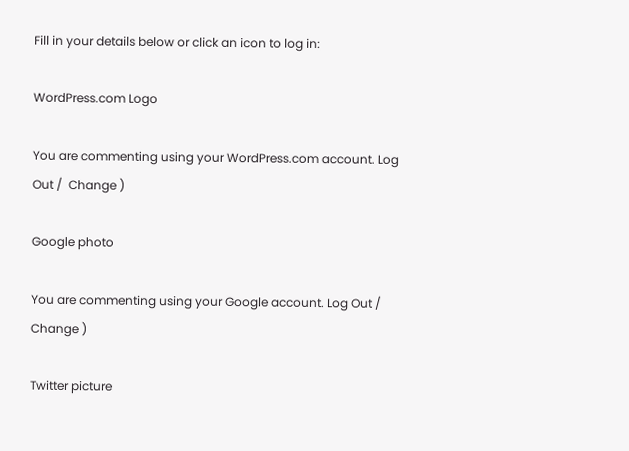Fill in your details below or click an icon to log in:

WordPress.com Logo

You are commenting using your WordPress.com account. Log Out /  Change )

Google photo

You are commenting using your Google account. Log Out /  Change )

Twitter picture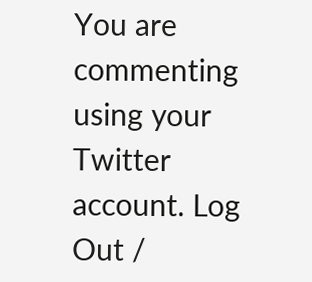You are commenting using your Twitter account. Log Out /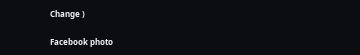Change )

Facebook photo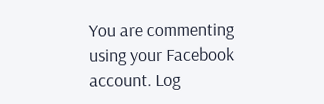You are commenting using your Facebook account. Log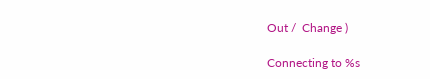Out /  Change )

Connecting to %s